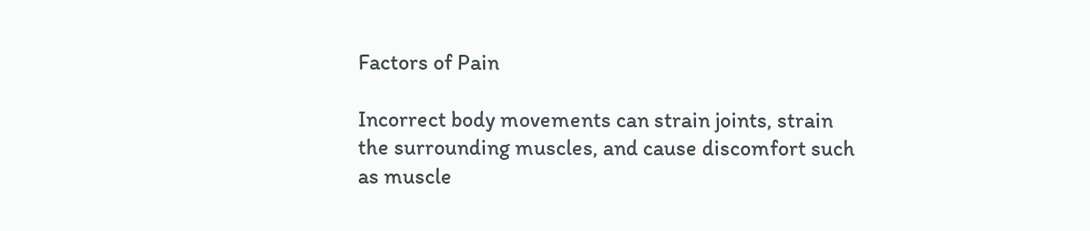Factors of Pain

Incorrect body movements can strain joints, strain the surrounding muscles, and cause discomfort such as muscle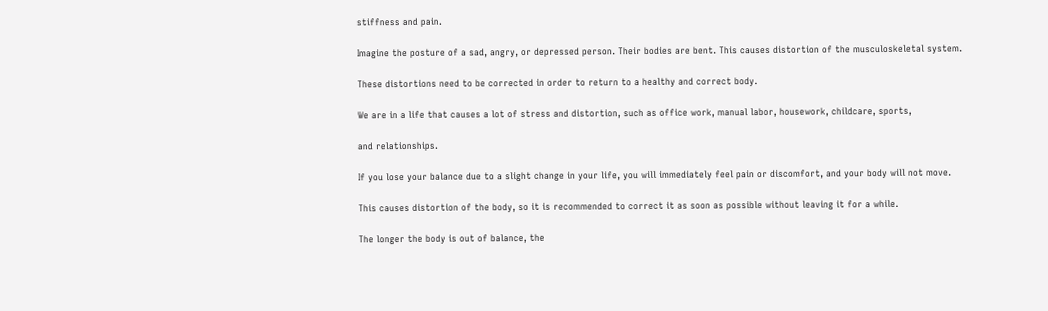stiffness and pain.

Imagine the posture of a sad, angry, or depressed person. Their bodies are bent. This causes distortion of the musculoskeletal system.

These distortions need to be corrected in order to return to a healthy and correct body.

We are in a life that causes a lot of stress and distortion, such as office work, manual labor, housework, childcare, sports,

and relationships.

If you lose your balance due to a slight change in your life, you will immediately feel pain or discomfort, and your body will not move.

This causes distortion of the body, so it is recommended to correct it as soon as possible without leaving it for a while.

The longer the body is out of balance, the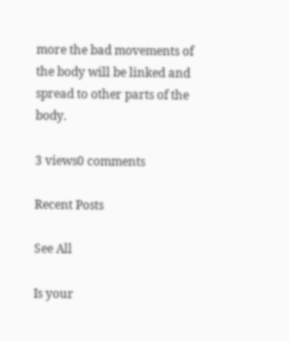more the bad movements of the body will be linked and spread to other parts of the body.

3 views0 comments

Recent Posts

See All

Is your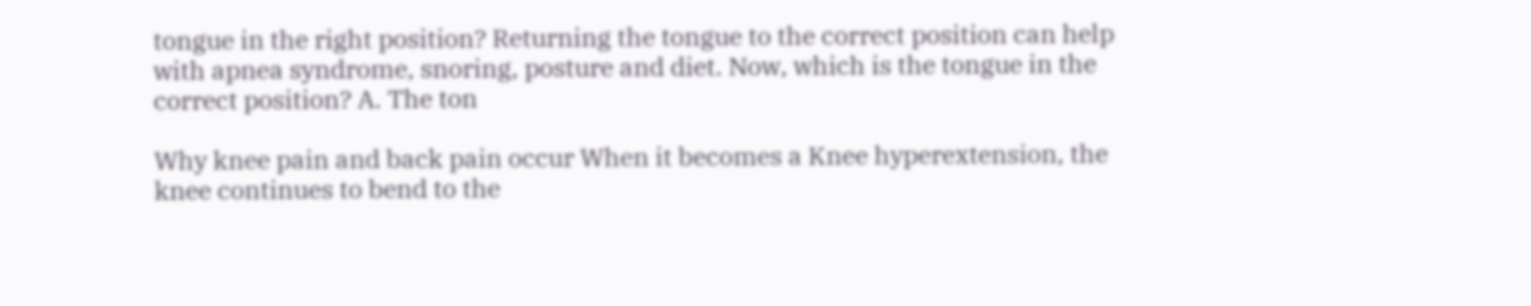tongue in the right position? Returning the tongue to the correct position can help with apnea syndrome, snoring, posture and diet. Now, which is the tongue in the correct position? A. The ton

Why knee pain and back pain occur When it becomes a Knee hyperextension, the knee continues to bend to the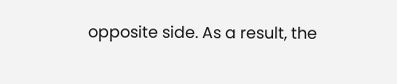opposite side. As a result, the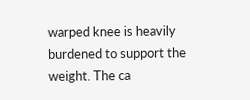warped knee is heavily burdened to support the weight. The ca